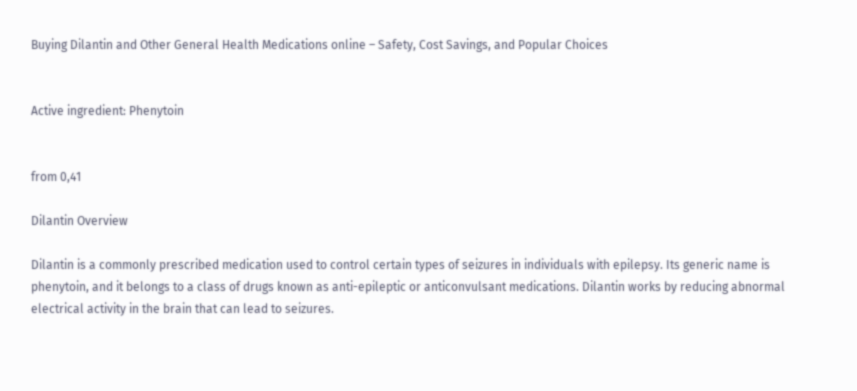Buying Dilantin and Other General Health Medications online – Safety, Cost Savings, and Popular Choices


Active ingredient: Phenytoin


from 0,41

Dilantin Overview

Dilantin is a commonly prescribed medication used to control certain types of seizures in individuals with epilepsy. Its generic name is phenytoin, and it belongs to a class of drugs known as anti-epileptic or anticonvulsant medications. Dilantin works by reducing abnormal electrical activity in the brain that can lead to seizures.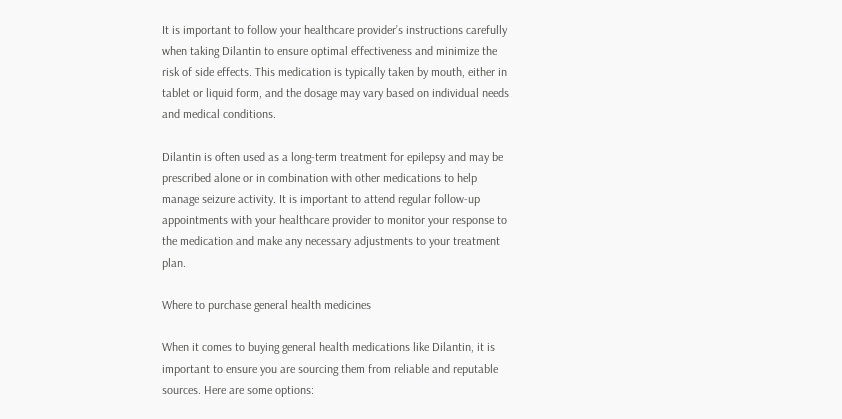It is important to follow your healthcare provider’s instructions carefully when taking Dilantin to ensure optimal effectiveness and minimize the risk of side effects. This medication is typically taken by mouth, either in tablet or liquid form, and the dosage may vary based on individual needs and medical conditions.

Dilantin is often used as a long-term treatment for epilepsy and may be prescribed alone or in combination with other medications to help manage seizure activity. It is important to attend regular follow-up appointments with your healthcare provider to monitor your response to the medication and make any necessary adjustments to your treatment plan.

Where to purchase general health medicines

When it comes to buying general health medications like Dilantin, it is important to ensure you are sourcing them from reliable and reputable sources. Here are some options: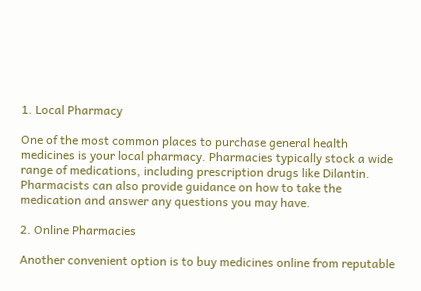1. Local Pharmacy

One of the most common places to purchase general health medicines is your local pharmacy. Pharmacies typically stock a wide range of medications, including prescription drugs like Dilantin. Pharmacists can also provide guidance on how to take the medication and answer any questions you may have.

2. Online Pharmacies

Another convenient option is to buy medicines online from reputable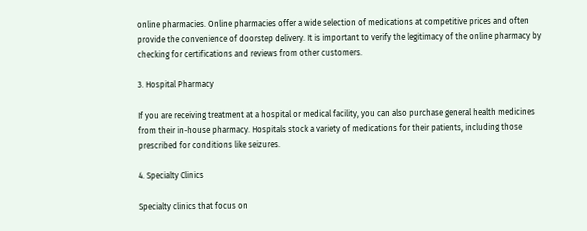online pharmacies. Online pharmacies offer a wide selection of medications at competitive prices and often provide the convenience of doorstep delivery. It is important to verify the legitimacy of the online pharmacy by checking for certifications and reviews from other customers.

3. Hospital Pharmacy

If you are receiving treatment at a hospital or medical facility, you can also purchase general health medicines from their in-house pharmacy. Hospitals stock a variety of medications for their patients, including those prescribed for conditions like seizures.

4. Specialty Clinics

Specialty clinics that focus on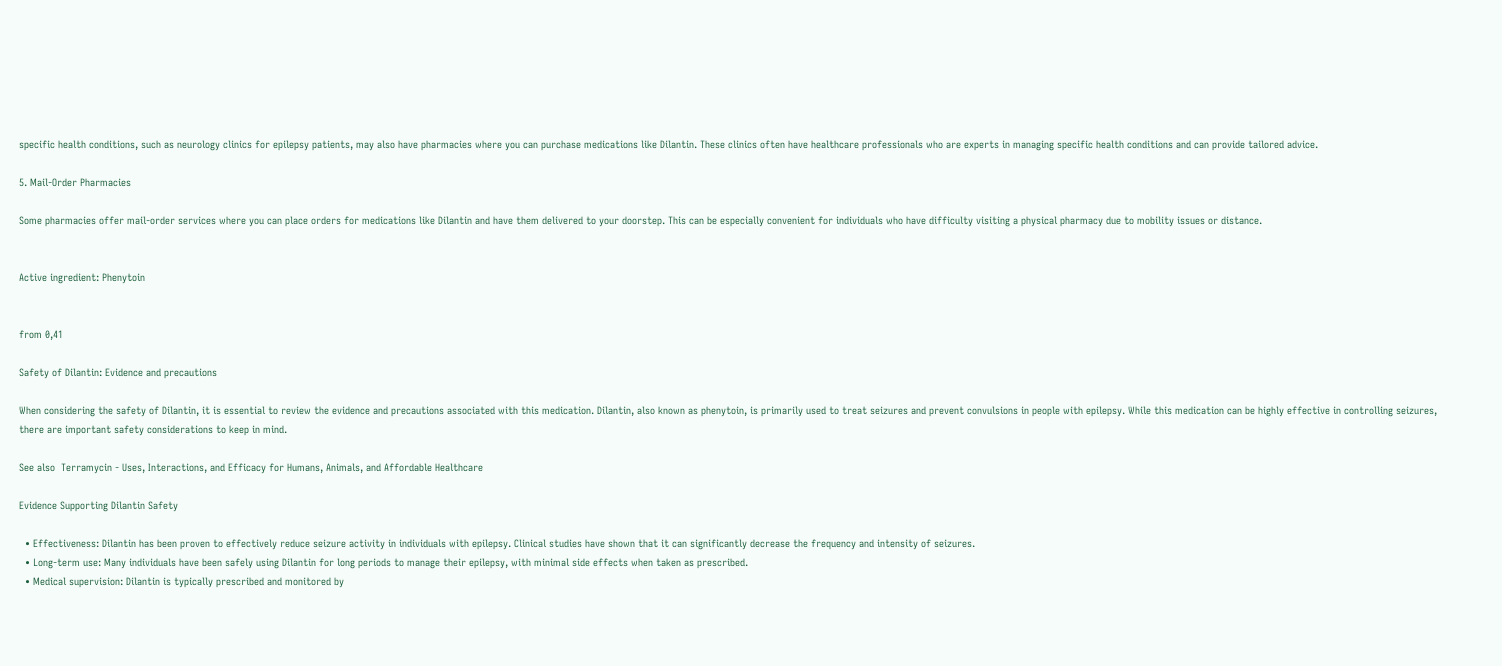specific health conditions, such as neurology clinics for epilepsy patients, may also have pharmacies where you can purchase medications like Dilantin. These clinics often have healthcare professionals who are experts in managing specific health conditions and can provide tailored advice.

5. Mail-Order Pharmacies

Some pharmacies offer mail-order services where you can place orders for medications like Dilantin and have them delivered to your doorstep. This can be especially convenient for individuals who have difficulty visiting a physical pharmacy due to mobility issues or distance.


Active ingredient: Phenytoin


from 0,41

Safety of Dilantin: Evidence and precautions

When considering the safety of Dilantin, it is essential to review the evidence and precautions associated with this medication. Dilantin, also known as phenytoin, is primarily used to treat seizures and prevent convulsions in people with epilepsy. While this medication can be highly effective in controlling seizures, there are important safety considerations to keep in mind.

See also  Terramycin - Uses, Interactions, and Efficacy for Humans, Animals, and Affordable Healthcare

Evidence Supporting Dilantin Safety

  • Effectiveness: Dilantin has been proven to effectively reduce seizure activity in individuals with epilepsy. Clinical studies have shown that it can significantly decrease the frequency and intensity of seizures.
  • Long-term use: Many individuals have been safely using Dilantin for long periods to manage their epilepsy, with minimal side effects when taken as prescribed.
  • Medical supervision: Dilantin is typically prescribed and monitored by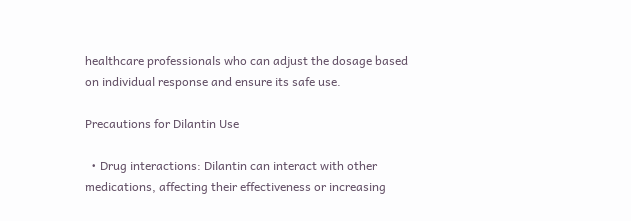healthcare professionals who can adjust the dosage based on individual response and ensure its safe use.

Precautions for Dilantin Use

  • Drug interactions: Dilantin can interact with other medications, affecting their effectiveness or increasing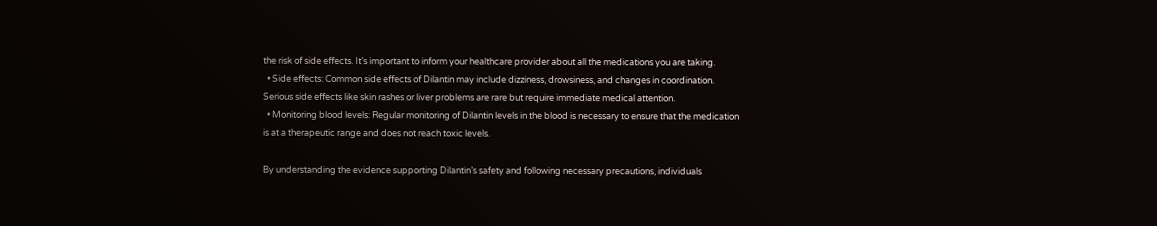the risk of side effects. It’s important to inform your healthcare provider about all the medications you are taking.
  • Side effects: Common side effects of Dilantin may include dizziness, drowsiness, and changes in coordination. Serious side effects like skin rashes or liver problems are rare but require immediate medical attention.
  • Monitoring blood levels: Regular monitoring of Dilantin levels in the blood is necessary to ensure that the medication is at a therapeutic range and does not reach toxic levels.

By understanding the evidence supporting Dilantin’s safety and following necessary precautions, individuals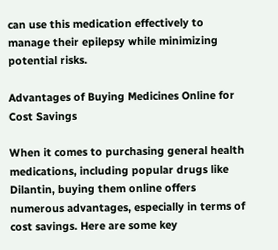can use this medication effectively to manage their epilepsy while minimizing potential risks.

Advantages of Buying Medicines Online for Cost Savings

When it comes to purchasing general health medications, including popular drugs like Dilantin, buying them online offers numerous advantages, especially in terms of cost savings. Here are some key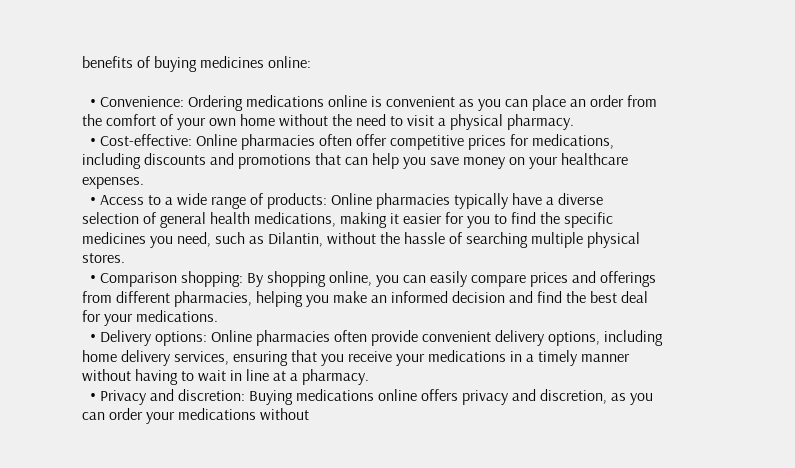benefits of buying medicines online:

  • Convenience: Ordering medications online is convenient as you can place an order from the comfort of your own home without the need to visit a physical pharmacy.
  • Cost-effective: Online pharmacies often offer competitive prices for medications, including discounts and promotions that can help you save money on your healthcare expenses.
  • Access to a wide range of products: Online pharmacies typically have a diverse selection of general health medications, making it easier for you to find the specific medicines you need, such as Dilantin, without the hassle of searching multiple physical stores.
  • Comparison shopping: By shopping online, you can easily compare prices and offerings from different pharmacies, helping you make an informed decision and find the best deal for your medications.
  • Delivery options: Online pharmacies often provide convenient delivery options, including home delivery services, ensuring that you receive your medications in a timely manner without having to wait in line at a pharmacy.
  • Privacy and discretion: Buying medications online offers privacy and discretion, as you can order your medications without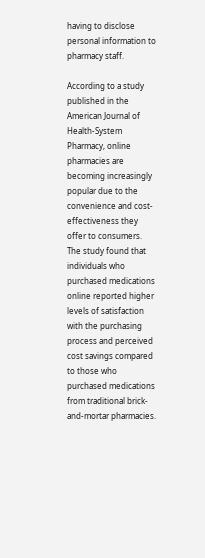having to disclose personal information to pharmacy staff.

According to a study published in the American Journal of Health-System Pharmacy, online pharmacies are becoming increasingly popular due to the convenience and cost-effectiveness they offer to consumers. The study found that individuals who purchased medications online reported higher levels of satisfaction with the purchasing process and perceived cost savings compared to those who purchased medications from traditional brick-and-mortar pharmacies.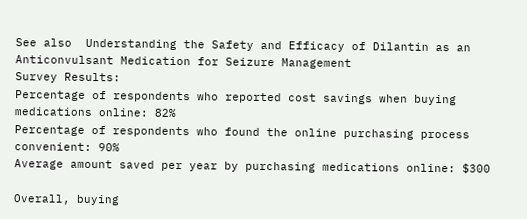See also  Understanding the Safety and Efficacy of Dilantin as an Anticonvulsant Medication for Seizure Management
Survey Results:
Percentage of respondents who reported cost savings when buying medications online: 82%
Percentage of respondents who found the online purchasing process convenient: 90%
Average amount saved per year by purchasing medications online: $300

Overall, buying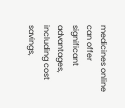medicines online can offer significant advantages, including cost savings,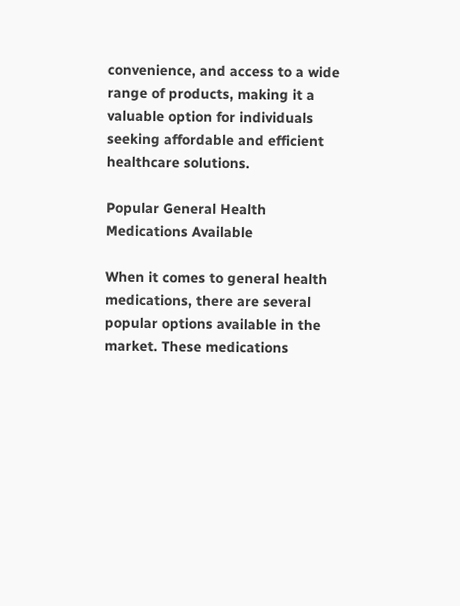convenience, and access to a wide range of products, making it a valuable option for individuals seeking affordable and efficient healthcare solutions.

Popular General Health Medications Available

When it comes to general health medications, there are several popular options available in the market. These medications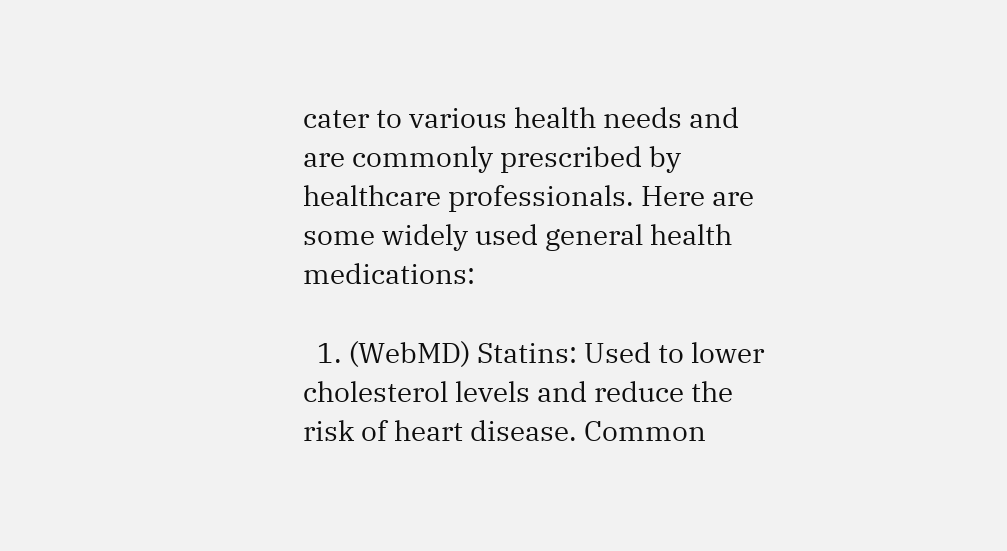cater to various health needs and are commonly prescribed by healthcare professionals. Here are some widely used general health medications:

  1. (WebMD) Statins: Used to lower cholesterol levels and reduce the risk of heart disease. Common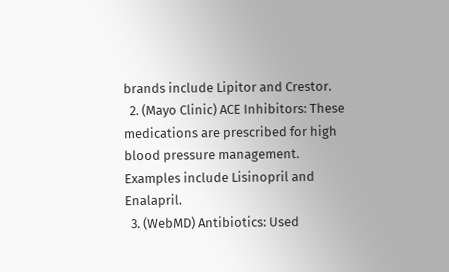brands include Lipitor and Crestor.
  2. (Mayo Clinic) ACE Inhibitors: These medications are prescribed for high blood pressure management. Examples include Lisinopril and Enalapril.
  3. (WebMD) Antibiotics: Used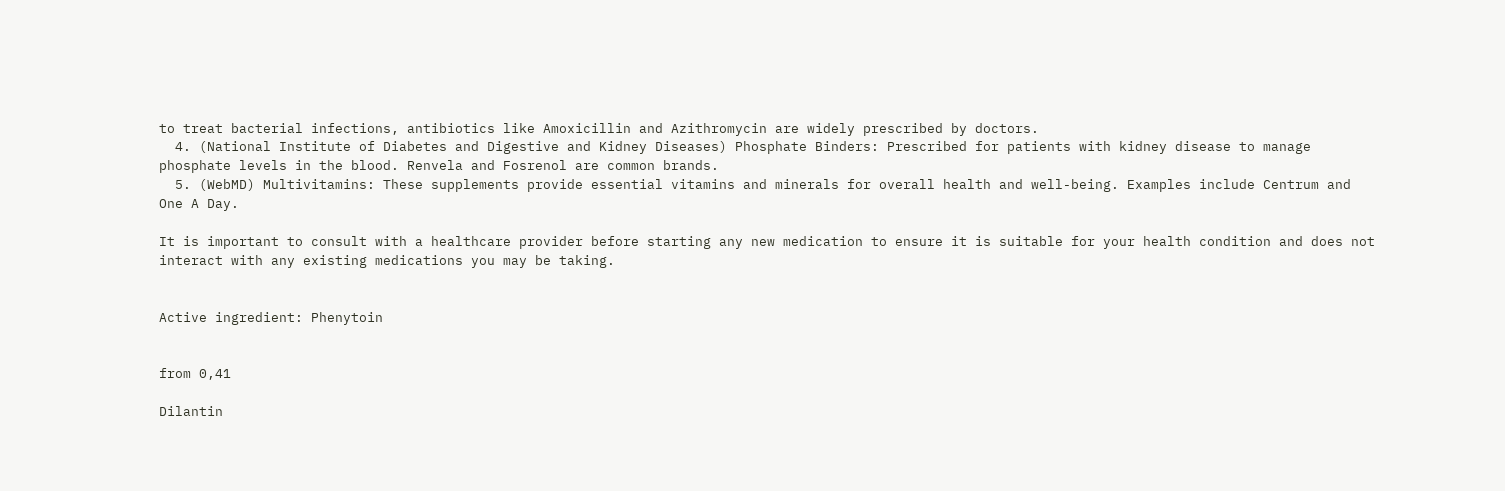to treat bacterial infections, antibiotics like Amoxicillin and Azithromycin are widely prescribed by doctors.
  4. (National Institute of Diabetes and Digestive and Kidney Diseases) Phosphate Binders: Prescribed for patients with kidney disease to manage phosphate levels in the blood. Renvela and Fosrenol are common brands.
  5. (WebMD) Multivitamins: These supplements provide essential vitamins and minerals for overall health and well-being. Examples include Centrum and One A Day.

It is important to consult with a healthcare provider before starting any new medication to ensure it is suitable for your health condition and does not interact with any existing medications you may be taking.


Active ingredient: Phenytoin


from 0,41

Dilantin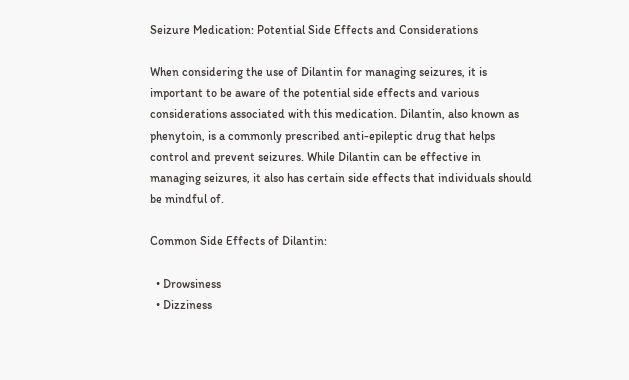Seizure Medication: Potential Side Effects and Considerations

When considering the use of Dilantin for managing seizures, it is important to be aware of the potential side effects and various considerations associated with this medication. Dilantin, also known as phenytoin, is a commonly prescribed anti-epileptic drug that helps control and prevent seizures. While Dilantin can be effective in managing seizures, it also has certain side effects that individuals should be mindful of.

Common Side Effects of Dilantin:

  • Drowsiness
  • Dizziness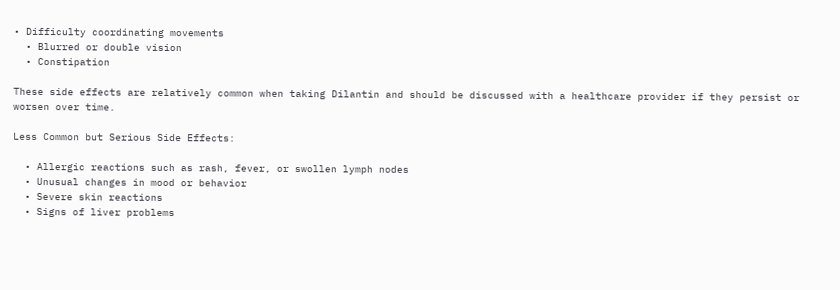• Difficulty coordinating movements
  • Blurred or double vision
  • Constipation

These side effects are relatively common when taking Dilantin and should be discussed with a healthcare provider if they persist or worsen over time.

Less Common but Serious Side Effects:

  • Allergic reactions such as rash, fever, or swollen lymph nodes
  • Unusual changes in mood or behavior
  • Severe skin reactions
  • Signs of liver problems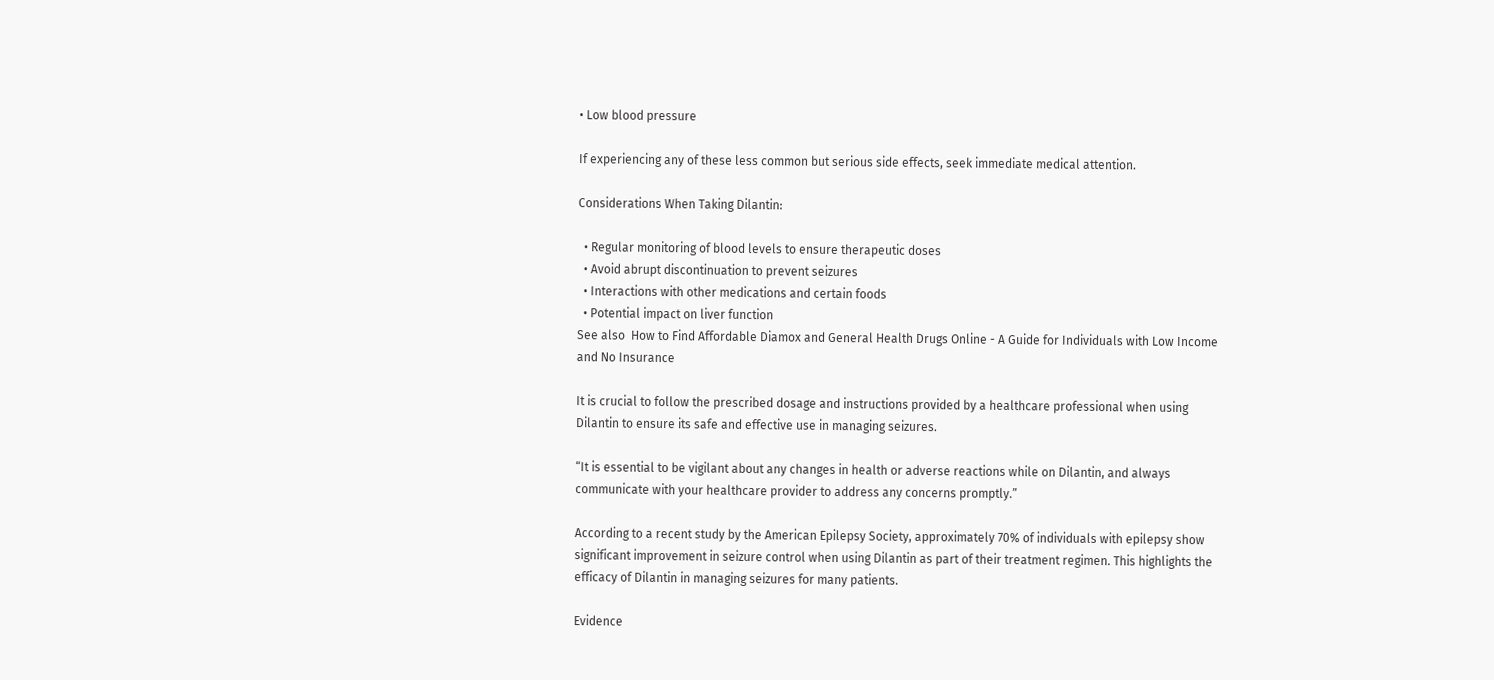• Low blood pressure

If experiencing any of these less common but serious side effects, seek immediate medical attention.

Considerations When Taking Dilantin:

  • Regular monitoring of blood levels to ensure therapeutic doses
  • Avoid abrupt discontinuation to prevent seizures
  • Interactions with other medications and certain foods
  • Potential impact on liver function
See also  How to Find Affordable Diamox and General Health Drugs Online - A Guide for Individuals with Low Income and No Insurance

It is crucial to follow the prescribed dosage and instructions provided by a healthcare professional when using Dilantin to ensure its safe and effective use in managing seizures.

“It is essential to be vigilant about any changes in health or adverse reactions while on Dilantin, and always communicate with your healthcare provider to address any concerns promptly.”

According to a recent study by the American Epilepsy Society, approximately 70% of individuals with epilepsy show significant improvement in seizure control when using Dilantin as part of their treatment regimen. This highlights the efficacy of Dilantin in managing seizures for many patients.

Evidence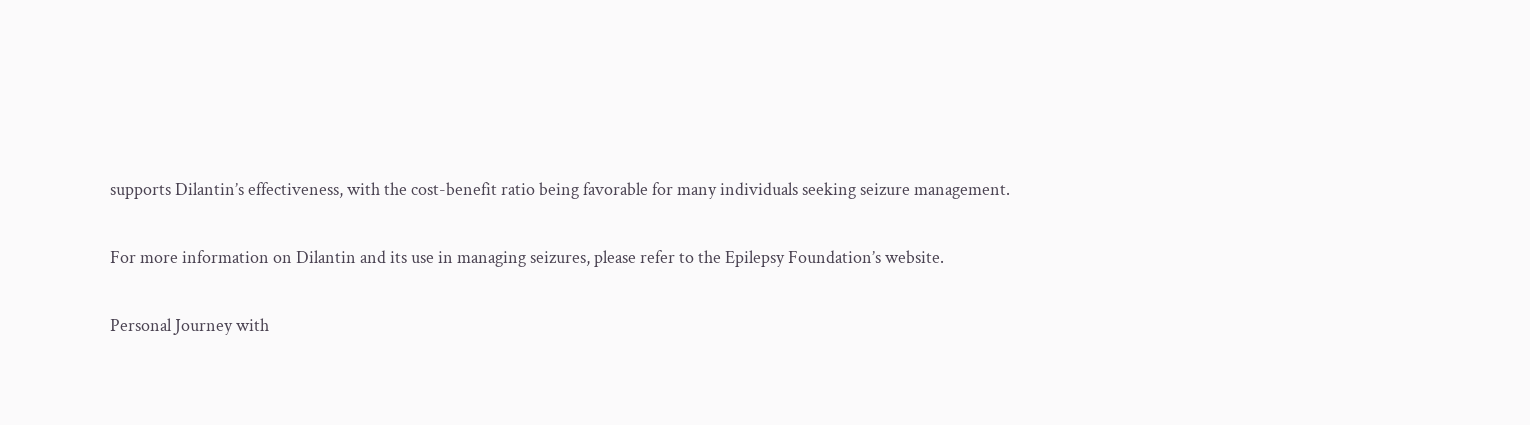supports Dilantin’s effectiveness, with the cost-benefit ratio being favorable for many individuals seeking seizure management.

For more information on Dilantin and its use in managing seizures, please refer to the Epilepsy Foundation’s website.

Personal Journey with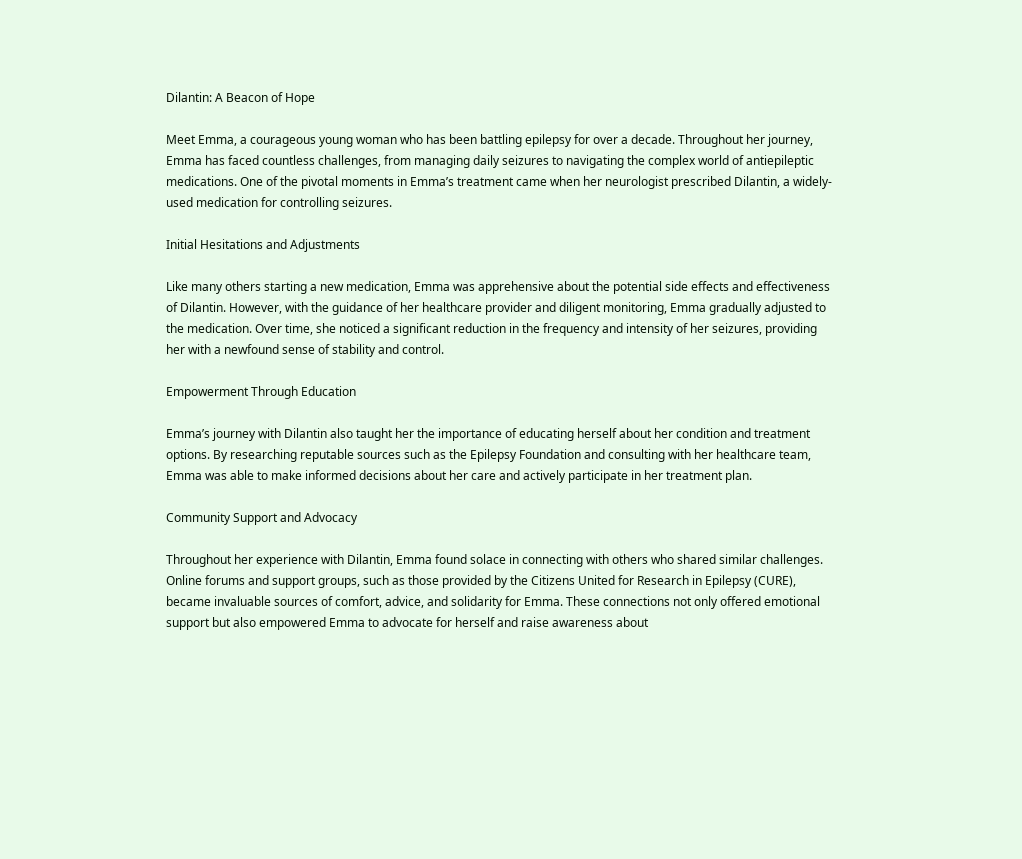Dilantin: A Beacon of Hope

Meet Emma, a courageous young woman who has been battling epilepsy for over a decade. Throughout her journey, Emma has faced countless challenges, from managing daily seizures to navigating the complex world of antiepileptic medications. One of the pivotal moments in Emma’s treatment came when her neurologist prescribed Dilantin, a widely-used medication for controlling seizures.

Initial Hesitations and Adjustments

Like many others starting a new medication, Emma was apprehensive about the potential side effects and effectiveness of Dilantin. However, with the guidance of her healthcare provider and diligent monitoring, Emma gradually adjusted to the medication. Over time, she noticed a significant reduction in the frequency and intensity of her seizures, providing her with a newfound sense of stability and control.

Empowerment Through Education

Emma’s journey with Dilantin also taught her the importance of educating herself about her condition and treatment options. By researching reputable sources such as the Epilepsy Foundation and consulting with her healthcare team, Emma was able to make informed decisions about her care and actively participate in her treatment plan.

Community Support and Advocacy

Throughout her experience with Dilantin, Emma found solace in connecting with others who shared similar challenges. Online forums and support groups, such as those provided by the Citizens United for Research in Epilepsy (CURE), became invaluable sources of comfort, advice, and solidarity for Emma. These connections not only offered emotional support but also empowered Emma to advocate for herself and raise awareness about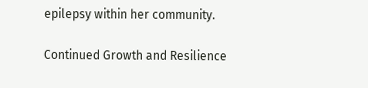epilepsy within her community.

Continued Growth and Resilience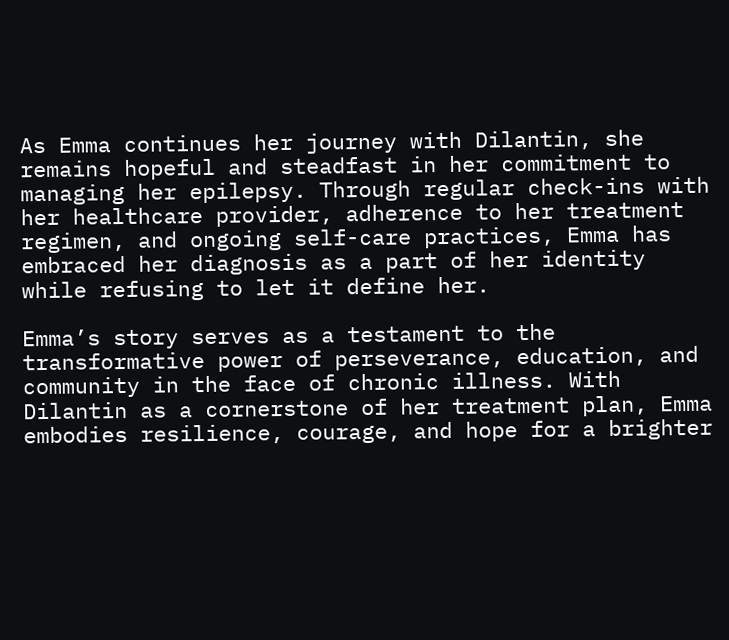As Emma continues her journey with Dilantin, she remains hopeful and steadfast in her commitment to managing her epilepsy. Through regular check-ins with her healthcare provider, adherence to her treatment regimen, and ongoing self-care practices, Emma has embraced her diagnosis as a part of her identity while refusing to let it define her.

Emma’s story serves as a testament to the transformative power of perseverance, education, and community in the face of chronic illness. With Dilantin as a cornerstone of her treatment plan, Emma embodies resilience, courage, and hope for a brighter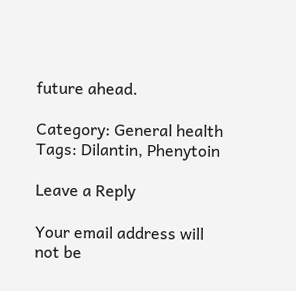future ahead.

Category: General health Tags: Dilantin, Phenytoin

Leave a Reply

Your email address will not be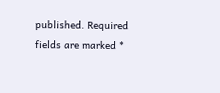published. Required fields are marked *